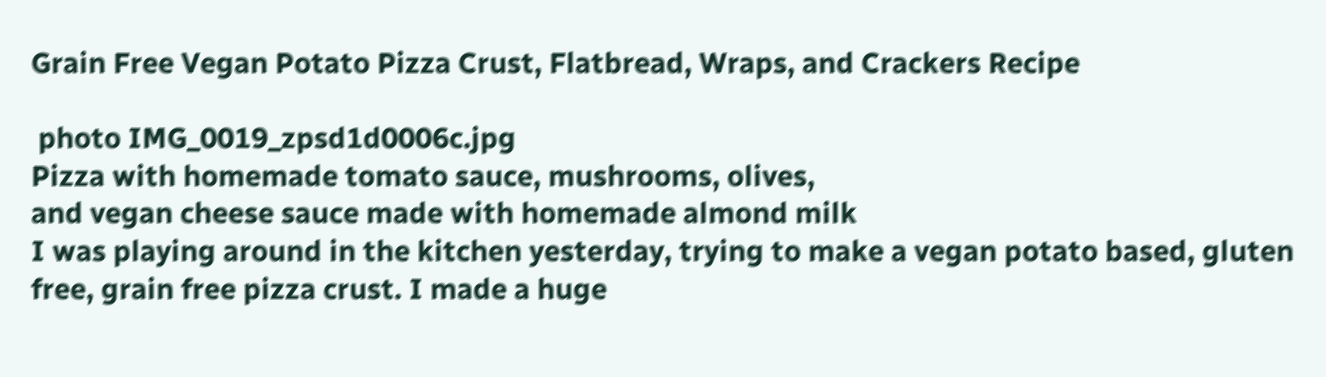Grain Free Vegan Potato Pizza Crust, Flatbread, Wraps, and Crackers Recipe

 photo IMG_0019_zpsd1d0006c.jpg
Pizza with homemade tomato sauce, mushrooms, olives,
and vegan cheese sauce made with homemade almond milk
I was playing around in the kitchen yesterday, trying to make a vegan potato based, gluten free, grain free pizza crust. I made a huge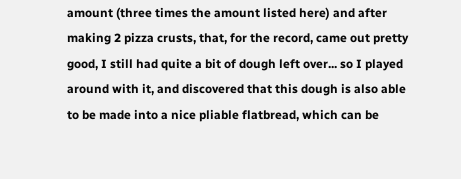amount (three times the amount listed here) and after making 2 pizza crusts, that, for the record, came out pretty good, I still had quite a bit of dough left over... so I played around with it, and discovered that this dough is also able to be made into a nice pliable flatbread, which can be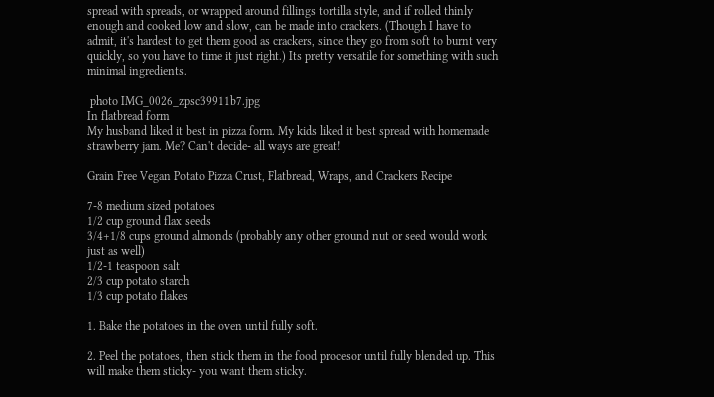spread with spreads, or wrapped around fillings tortilla style, and if rolled thinly enough and cooked low and slow, can be made into crackers. (Though I have to admit, it's hardest to get them good as crackers, since they go from soft to burnt very quickly, so you have to time it just right.) Its pretty versatile for something with such minimal ingredients.

 photo IMG_0026_zpsc39911b7.jpg
In flatbread form
My husband liked it best in pizza form. My kids liked it best spread with homemade strawberry jam. Me? Can't decide- all ways are great!

Grain Free Vegan Potato Pizza Crust, Flatbread, Wraps, and Crackers Recipe

7-8 medium sized potatoes
1/2 cup ground flax seeds
3/4+1/8 cups ground almonds (probably any other ground nut or seed would work just as well)
1/2-1 teaspoon salt
2/3 cup potato starch
1/3 cup potato flakes

1. Bake the potatoes in the oven until fully soft.

2. Peel the potatoes, then stick them in the food procesor until fully blended up. This will make them sticky- you want them sticky.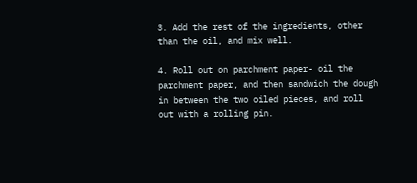3. Add the rest of the ingredients, other than the oil, and mix well.

4. Roll out on parchment paper- oil the parchment paper, and then sandwich the dough in between the two oiled pieces, and roll out with a rolling pin.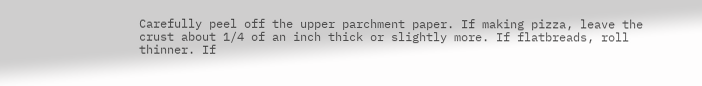Carefully peel off the upper parchment paper. If making pizza, leave the crust about 1/4 of an inch thick or slightly more. If flatbreads, roll thinner. If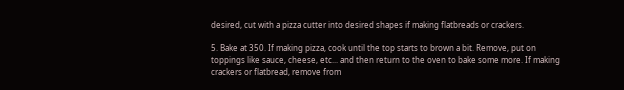desired, cut with a pizza cutter into desired shapes if making flatbreads or crackers.

5. Bake at 350. If making pizza, cook until the top starts to brown a bit. Remove, put on toppings like sauce, cheese, etc... and then return to the oven to bake some more. If making crackers or flatbread, remove from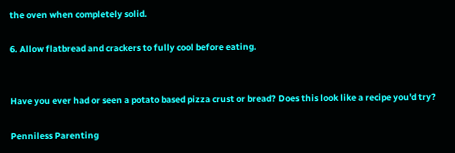the oven when completely solid.

6. Allow flatbread and crackers to fully cool before eating.


Have you ever had or seen a potato based pizza crust or bread? Does this look like a recipe you'd try?

Penniless Parenting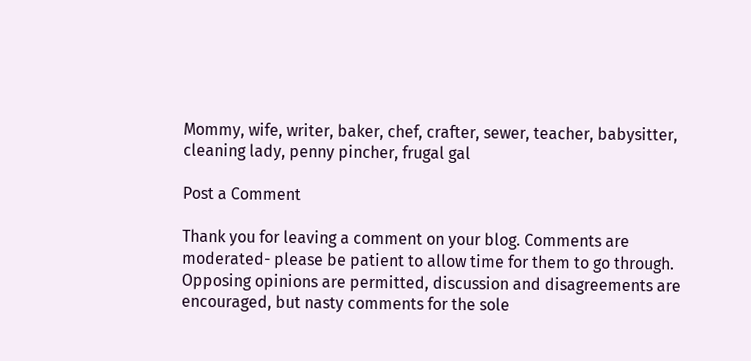Mommy, wife, writer, baker, chef, crafter, sewer, teacher, babysitter, cleaning lady, penny pincher, frugal gal

Post a Comment

Thank you for leaving a comment on your blog. Comments are moderated- please be patient to allow time for them to go through. Opposing opinions are permitted, discussion and disagreements are encouraged, but nasty comments for the sole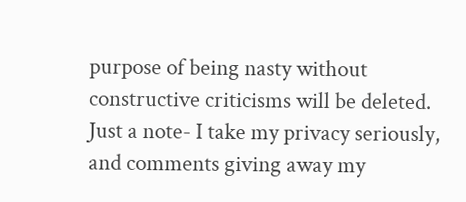purpose of being nasty without constructive criticisms will be deleted.
Just a note- I take my privacy seriously, and comments giving away my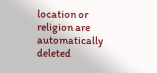location or religion are automatically deleted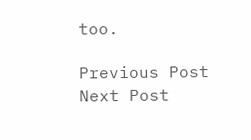too.

Previous Post Next Post